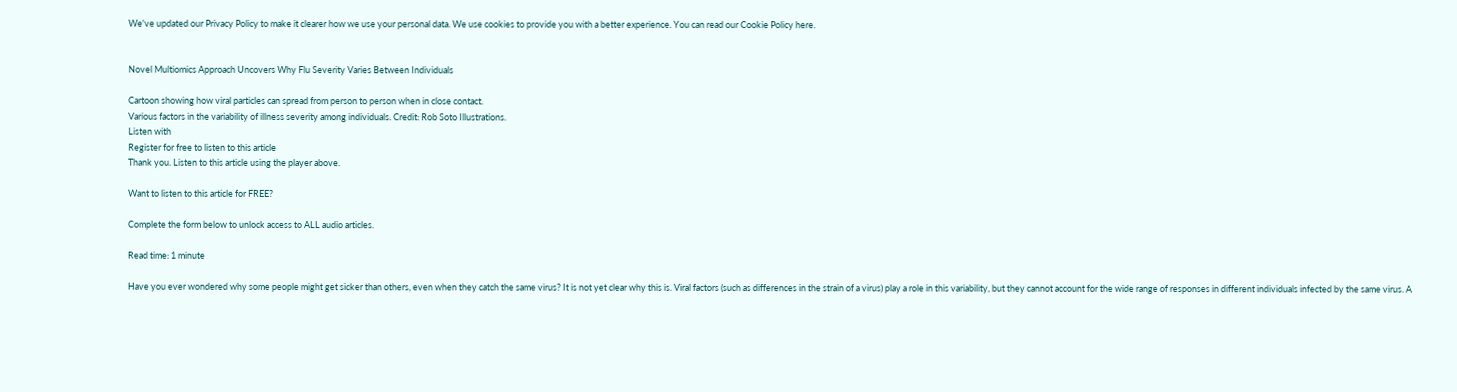We've updated our Privacy Policy to make it clearer how we use your personal data. We use cookies to provide you with a better experience. You can read our Cookie Policy here.


Novel Multiomics Approach Uncovers Why Flu Severity Varies Between Individuals

Cartoon showing how viral particles can spread from person to person when in close contact.
Various factors in the variability of illness severity among individuals. Credit: Rob Soto Illustrations.
Listen with
Register for free to listen to this article
Thank you. Listen to this article using the player above.

Want to listen to this article for FREE?

Complete the form below to unlock access to ALL audio articles.

Read time: 1 minute

Have you ever wondered why some people might get sicker than others, even when they catch the same virus? It is not yet clear why this is. Viral factors (such as differences in the strain of a virus) play a role in this variability, but they cannot account for the wide range of responses in different individuals infected by the same virus. A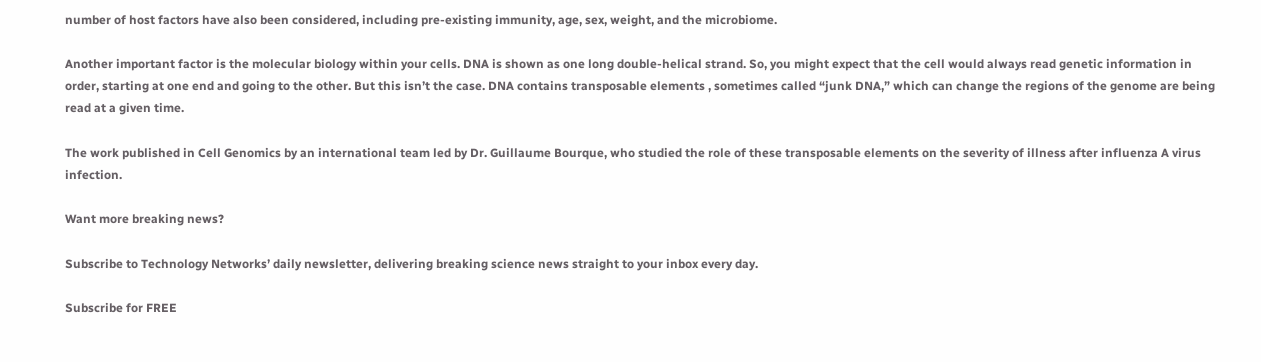number of host factors have also been considered, including pre-existing immunity, age, sex, weight, and the microbiome.

Another important factor is the molecular biology within your cells. DNA is shown as one long double-helical strand. So, you might expect that the cell would always read genetic information in order, starting at one end and going to the other. But this isn’t the case. DNA contains transposable elements , sometimes called “junk DNA,” which can change the regions of the genome are being read at a given time.

The work published in Cell Genomics by an international team led by Dr. Guillaume Bourque, who studied the role of these transposable elements on the severity of illness after influenza A virus infection.

Want more breaking news?

Subscribe to Technology Networks’ daily newsletter, delivering breaking science news straight to your inbox every day.

Subscribe for FREE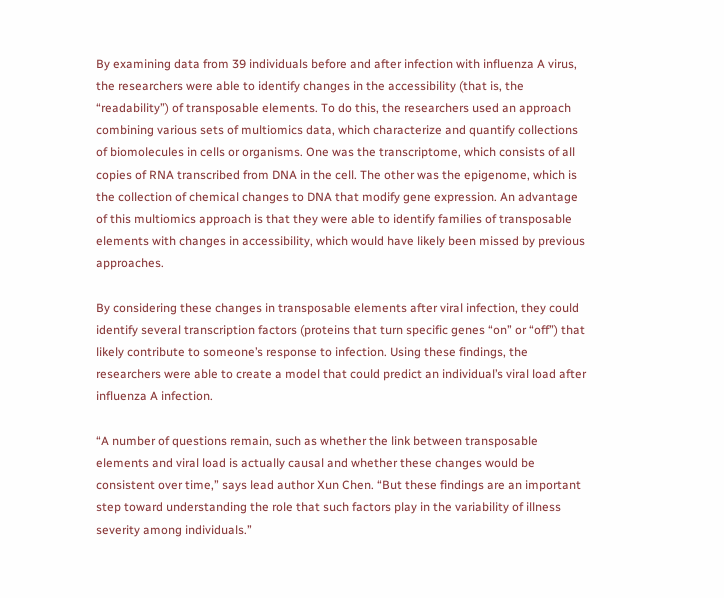By examining data from 39 individuals before and after infection with influenza A virus, the researchers were able to identify changes in the accessibility (that is, the “readability”) of transposable elements. To do this, the researchers used an approach combining various sets of multiomics data, which characterize and quantify collections of biomolecules in cells or organisms. One was the transcriptome, which consists of all copies of RNA transcribed from DNA in the cell. The other was the epigenome, which is the collection of chemical changes to DNA that modify gene expression. An advantage of this multiomics approach is that they were able to identify families of transposable elements with changes in accessibility, which would have likely been missed by previous approaches.

By considering these changes in transposable elements after viral infection, they could identify several transcription factors (proteins that turn specific genes “on” or “off”) that likely contribute to someone’s response to infection. Using these findings, the researchers were able to create a model that could predict an individual’s viral load after influenza A infection.

“A number of questions remain, such as whether the link between transposable elements and viral load is actually causal and whether these changes would be consistent over time,” says lead author Xun Chen. “But these findings are an important step toward understanding the role that such factors play in the variability of illness severity among individuals.”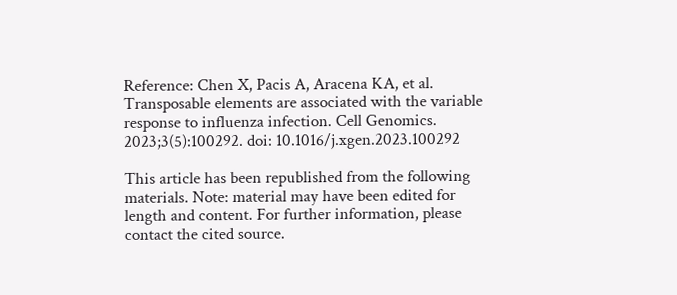Reference: Chen X, Pacis A, Aracena KA, et al. Transposable elements are associated with the variable response to influenza infection. Cell Genomics. 2023;3(5):100292. doi: 10.1016/j.xgen.2023.100292

This article has been republished from the following materials. Note: material may have been edited for length and content. For further information, please contact the cited source.